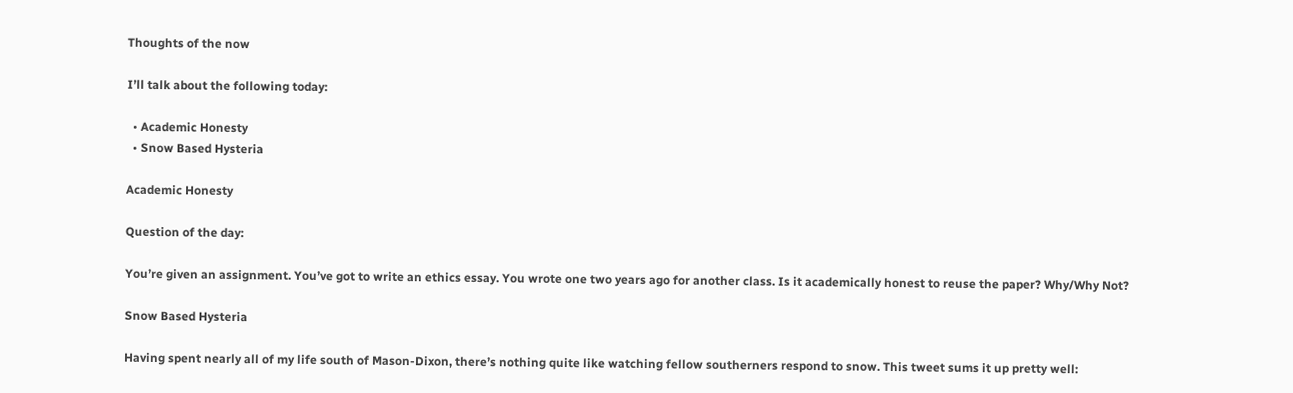Thoughts of the now

I’ll talk about the following today:

  • Academic Honesty
  • Snow Based Hysteria

Academic Honesty

Question of the day:

You’re given an assignment. You’ve got to write an ethics essay. You wrote one two years ago for another class. Is it academically honest to reuse the paper? Why/Why Not?

Snow Based Hysteria

Having spent nearly all of my life south of Mason-Dixon, there’s nothing quite like watching fellow southerners respond to snow. This tweet sums it up pretty well: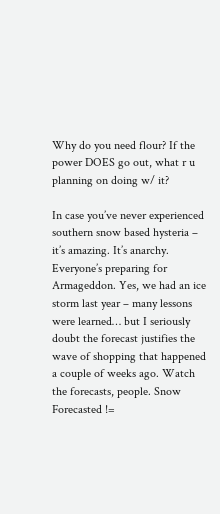Why do you need flour? If the power DOES go out, what r u planning on doing w/ it?

In case you’ve never experienced southern snow based hysteria – it’s amazing. It’s anarchy. Everyone’s preparing for Armageddon. Yes, we had an ice storm last year – many lessons were learned… but I seriously doubt the forecast justifies the wave of shopping that happened a couple of weeks ago. Watch the forecasts, people. Snow Forecasted !=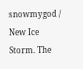snowmygod / New Ice Storm. The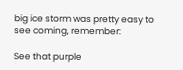big ice storm was pretty easy to see coming, remember:

See that purple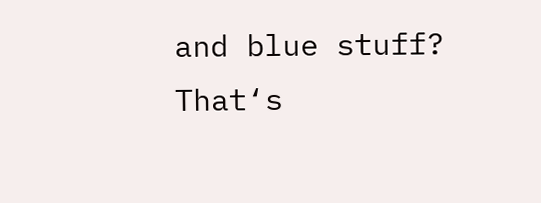and blue stuff? That‘s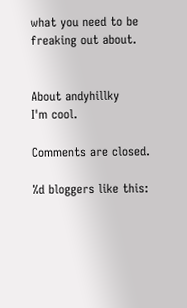what you need to be freaking out about.


About andyhillky
I'm cool.

Comments are closed.

%d bloggers like this: